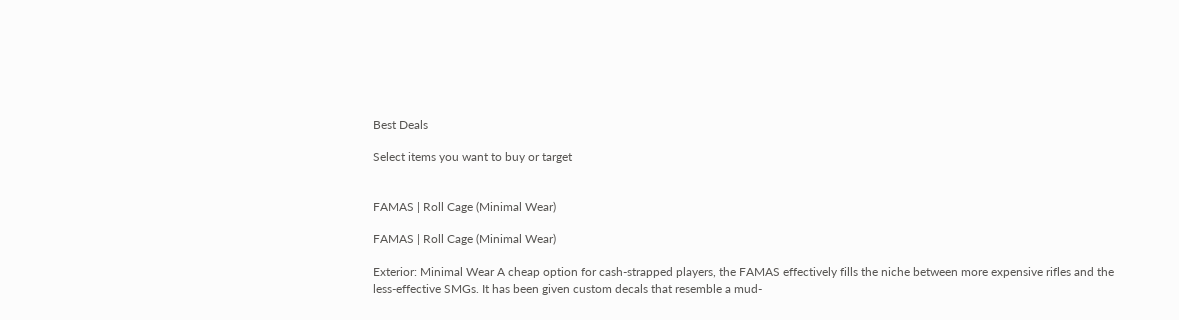Best Deals

Select items you want to buy or target


FAMAS | Roll Cage (Minimal Wear)

FAMAS | Roll Cage (Minimal Wear)

Exterior: Minimal Wear A cheap option for cash-strapped players, the FAMAS effectively fills the niche between more expensive rifles and the less-effective SMGs. It has been given custom decals that resemble a mud-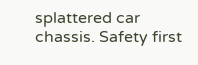splattered car chassis. Safety first